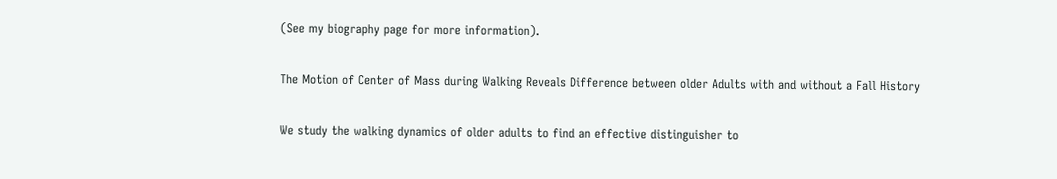(See my biography page for more information).

The Motion of Center of Mass during Walking Reveals Difference between older Adults with and without a Fall History

We study the walking dynamics of older adults to find an effective distinguisher to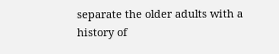separate the older adults with a history of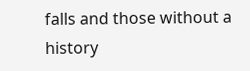falls and those without a history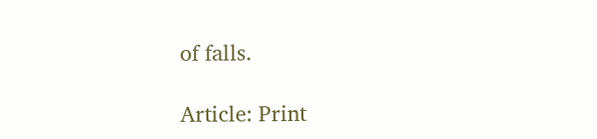of falls.

Article: Print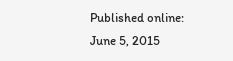Published online: June 5, 2015